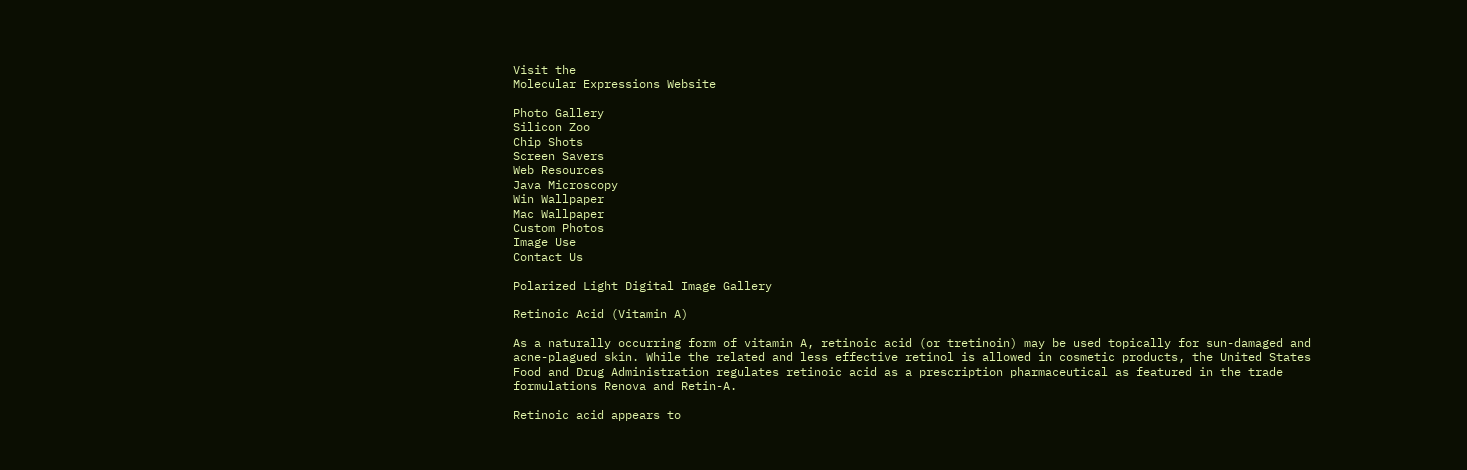Visit the
Molecular Expressions Website

Photo Gallery
Silicon Zoo
Chip Shots
Screen Savers
Web Resources
Java Microscopy
Win Wallpaper
Mac Wallpaper
Custom Photos
Image Use
Contact Us

Polarized Light Digital Image Gallery

Retinoic Acid (Vitamin A)

As a naturally occurring form of vitamin A, retinoic acid (or tretinoin) may be used topically for sun-damaged and acne-plagued skin. While the related and less effective retinol is allowed in cosmetic products, the United States Food and Drug Administration regulates retinoic acid as a prescription pharmaceutical as featured in the trade formulations Renova and Retin-A.

Retinoic acid appears to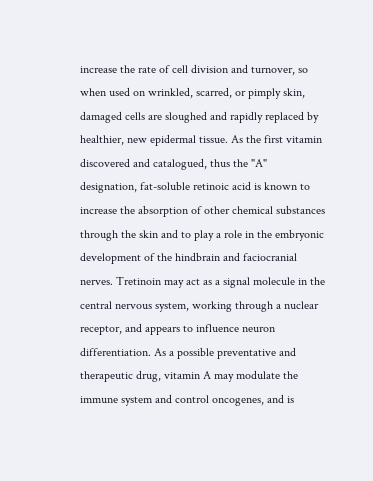increase the rate of cell division and turnover, so when used on wrinkled, scarred, or pimply skin, damaged cells are sloughed and rapidly replaced by healthier, new epidermal tissue. As the first vitamin discovered and catalogued, thus the "A" designation, fat-soluble retinoic acid is known to increase the absorption of other chemical substances through the skin and to play a role in the embryonic development of the hindbrain and faciocranial nerves. Tretinoin may act as a signal molecule in the central nervous system, working through a nuclear receptor, and appears to influence neuron differentiation. As a possible preventative and therapeutic drug, vitamin A may modulate the immune system and control oncogenes, and is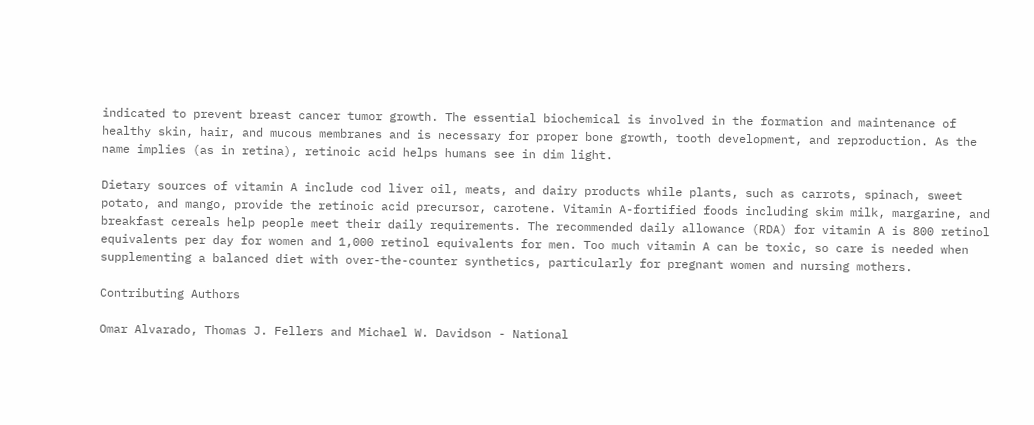indicated to prevent breast cancer tumor growth. The essential biochemical is involved in the formation and maintenance of healthy skin, hair, and mucous membranes and is necessary for proper bone growth, tooth development, and reproduction. As the name implies (as in retina), retinoic acid helps humans see in dim light.

Dietary sources of vitamin A include cod liver oil, meats, and dairy products while plants, such as carrots, spinach, sweet potato, and mango, provide the retinoic acid precursor, carotene. Vitamin A-fortified foods including skim milk, margarine, and breakfast cereals help people meet their daily requirements. The recommended daily allowance (RDA) for vitamin A is 800 retinol equivalents per day for women and 1,000 retinol equivalents for men. Too much vitamin A can be toxic, so care is needed when supplementing a balanced diet with over-the-counter synthetics, particularly for pregnant women and nursing mothers.

Contributing Authors

Omar Alvarado, Thomas J. Fellers and Michael W. Davidson - National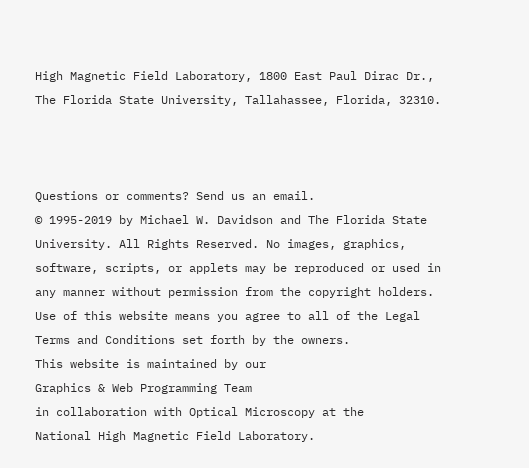High Magnetic Field Laboratory, 1800 East Paul Dirac Dr., The Florida State University, Tallahassee, Florida, 32310.



Questions or comments? Send us an email.
© 1995-2019 by Michael W. Davidson and The Florida State University. All Rights Reserved. No images, graphics, software, scripts, or applets may be reproduced or used in any manner without permission from the copyright holders. Use of this website means you agree to all of the Legal Terms and Conditions set forth by the owners.
This website is maintained by our
Graphics & Web Programming Team
in collaboration with Optical Microscopy at the
National High Magnetic Field Laboratory.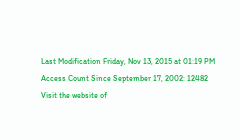Last Modification Friday, Nov 13, 2015 at 01:19 PM
Access Count Since September 17, 2002: 12482
Visit the website of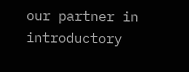our partner in introductory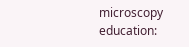microscopy education: